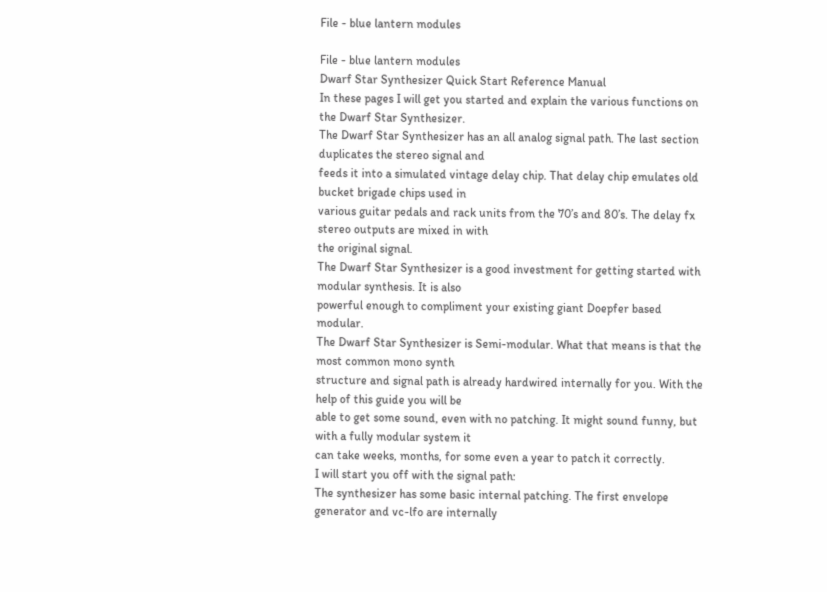File - blue lantern modules

File - blue lantern modules
Dwarf Star Synthesizer Quick Start Reference Manual
In these pages I will get you started and explain the various functions on the Dwarf Star Synthesizer.
The Dwarf Star Synthesizer has an all analog signal path. The last section duplicates the stereo signal and
feeds it into a simulated vintage delay chip. That delay chip emulates old bucket brigade chips used in
various guitar pedals and rack units from the 70’s and 80’s. The delay fx stereo outputs are mixed in with
the original signal.
The Dwarf Star Synthesizer is a good investment for getting started with modular synthesis. It is also
powerful enough to compliment your existing giant Doepfer based modular.
The Dwarf Star Synthesizer is Semi-modular. What that means is that the most common mono synth
structure and signal path is already hardwired internally for you. With the help of this guide you will be
able to get some sound, even with no patching. It might sound funny, but with a fully modular system it
can take weeks, months, for some even a year to patch it correctly.
I will start you off with the signal path:
The synthesizer has some basic internal patching. The first envelope generator and vc-lfo are internally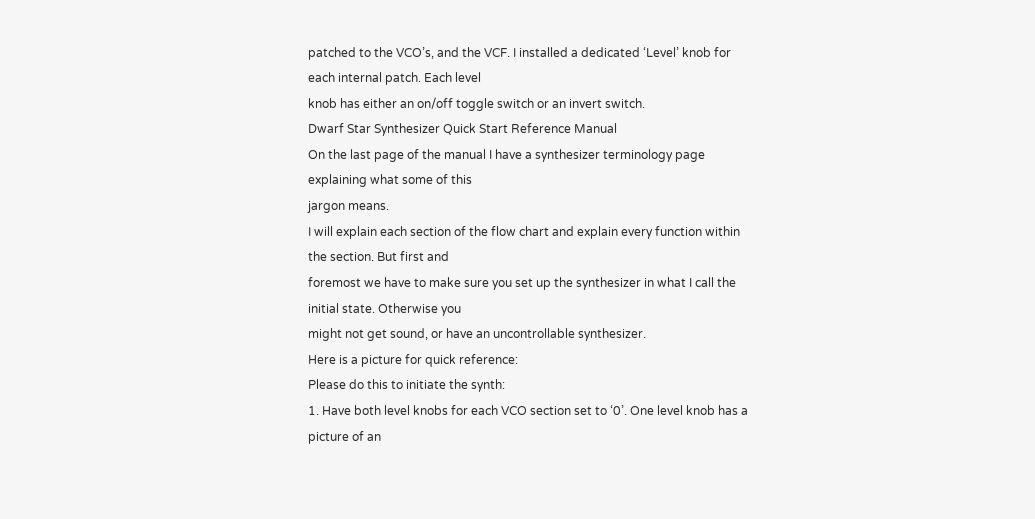patched to the VCO’s, and the VCF. I installed a dedicated ‘Level’ knob for each internal patch. Each level
knob has either an on/off toggle switch or an invert switch.
Dwarf Star Synthesizer Quick Start Reference Manual
On the last page of the manual I have a synthesizer terminology page explaining what some of this
jargon means.
I will explain each section of the flow chart and explain every function within the section. But first and
foremost we have to make sure you set up the synthesizer in what I call the initial state. Otherwise you
might not get sound, or have an uncontrollable synthesizer.
Here is a picture for quick reference:
Please do this to initiate the synth:
1. Have both level knobs for each VCO section set to ‘0’. One level knob has a picture of an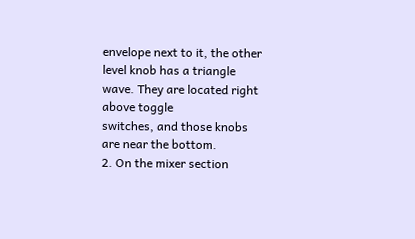envelope next to it, the other level knob has a triangle wave. They are located right above toggle
switches, and those knobs are near the bottom.
2. On the mixer section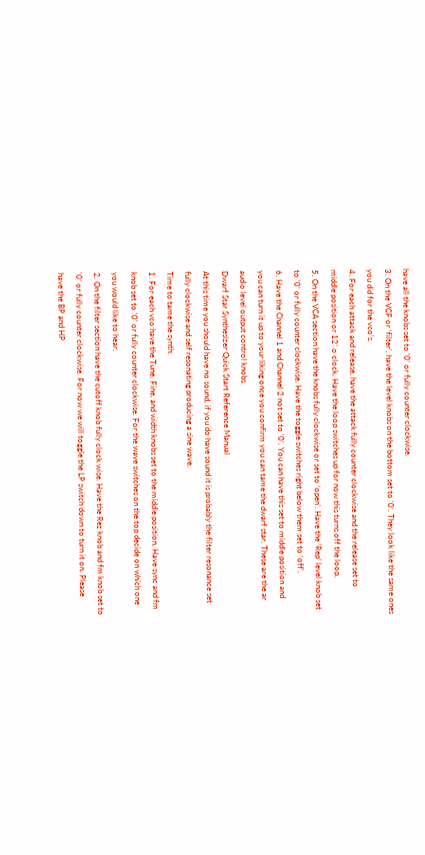have all the knobs set to ‘0’ or fully counter clockwise.
3. On the VCF or ‘filter’, have the level knobs on the bottom set to ‘0’. They look like the same ones
you did for the vco’s.
4. For each attack and release, have the attack fully counter clockwise and the release set to
middle position or 12’ o clock. Have the loop switches up for now this turns off the loop.
5. On the VCA section have the knobs fully clockwise or set to ‘open’. Have the ‘Rep’ level knob set
to ‘0’ or fully counter clockwise. Have the toggle switches right below them set to ‘off’.
6. Have the Channel 1 and Channel 2 not set to ‘0’. You can have this set to middle position and
you can turn it up to your liking once you confirm you can tame the dwarf star. These are the ar
audio level output control knobs.
Dwarf Star Synthesizer Quick Start Reference Manual
At this time you should have no sound, if you do have sound it is probably the filter resonance set
fully clockwise and self resonating producing a sine wave.
Time to tame the synth:
1. For each vco have the Tune, Fine, and width knobs set to the middle position. Have sync and fm
knob set to ‘0’ or fully counter clockwise. For the wave switches on the top decide on which one
you would like to hear.
2. On the filter section have the cutoff knob fully clock wise. Have the Rez knob and fm knob set to
‘0’ or fully counter clockwise. For now we will toggle the LP switch down to turn it on. Please
have the BP and HP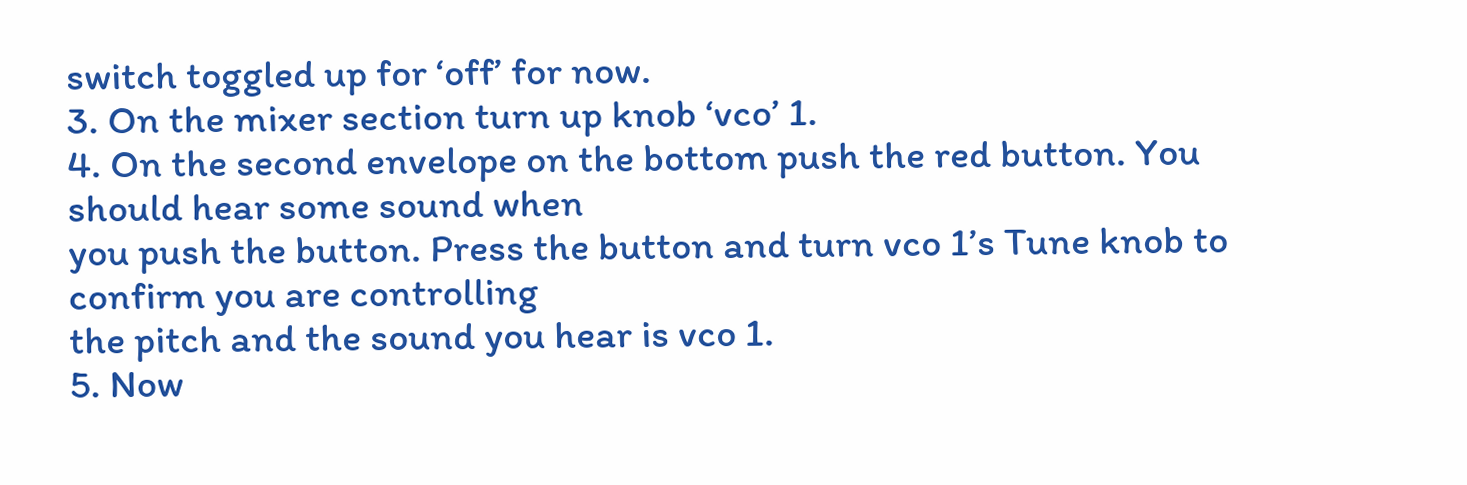switch toggled up for ‘off’ for now.
3. On the mixer section turn up knob ‘vco’ 1.
4. On the second envelope on the bottom push the red button. You should hear some sound when
you push the button. Press the button and turn vco 1’s Tune knob to confirm you are controlling
the pitch and the sound you hear is vco 1.
5. Now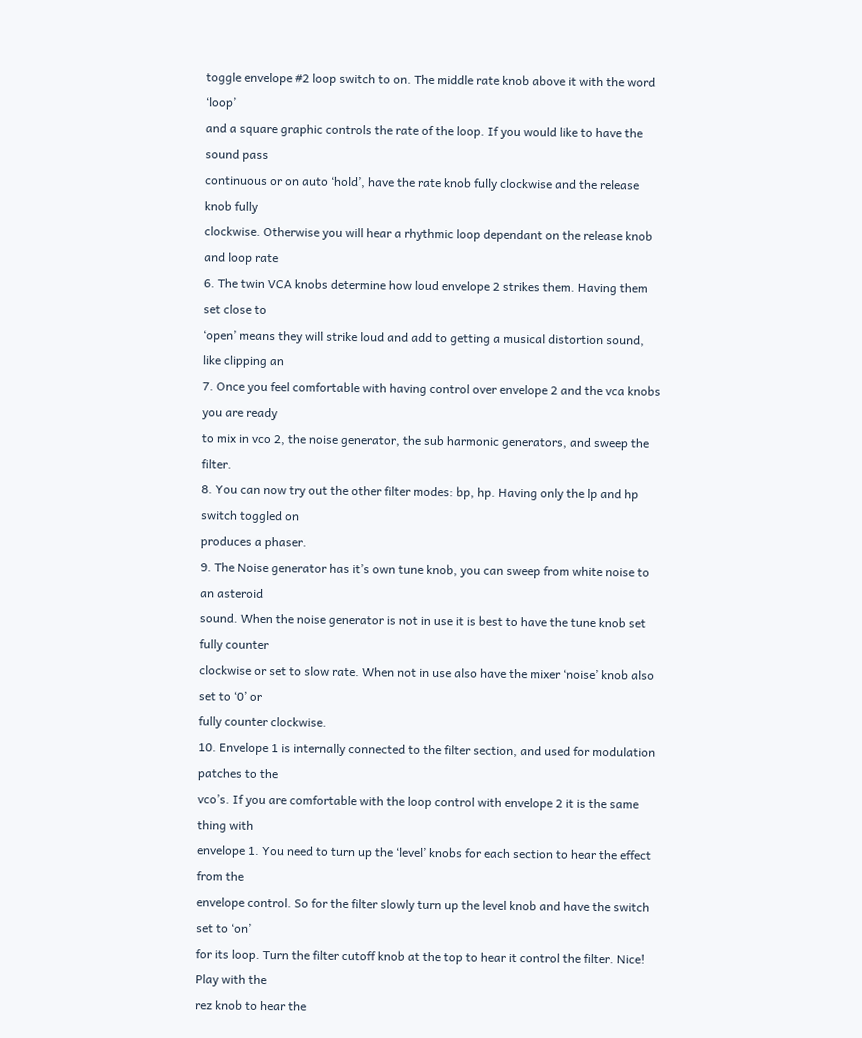toggle envelope #2 loop switch to on. The middle rate knob above it with the word ‘loop’
and a square graphic controls the rate of the loop. If you would like to have the sound pass
continuous or on auto ‘hold’, have the rate knob fully clockwise and the release knob fully
clockwise. Otherwise you will hear a rhythmic loop dependant on the release knob and loop rate
6. The twin VCA knobs determine how loud envelope 2 strikes them. Having them set close to
‘open’ means they will strike loud and add to getting a musical distortion sound, like clipping an
7. Once you feel comfortable with having control over envelope 2 and the vca knobs you are ready
to mix in vco 2, the noise generator, the sub harmonic generators, and sweep the filter.
8. You can now try out the other filter modes: bp, hp. Having only the lp and hp switch toggled on
produces a phaser.
9. The Noise generator has it’s own tune knob, you can sweep from white noise to an asteroid
sound. When the noise generator is not in use it is best to have the tune knob set fully counter
clockwise or set to slow rate. When not in use also have the mixer ‘noise’ knob also set to ‘0’ or
fully counter clockwise.
10. Envelope 1 is internally connected to the filter section, and used for modulation patches to the
vco’s. If you are comfortable with the loop control with envelope 2 it is the same thing with
envelope 1. You need to turn up the ‘level’ knobs for each section to hear the effect from the
envelope control. So for the filter slowly turn up the level knob and have the switch set to ‘on’
for its loop. Turn the filter cutoff knob at the top to hear it control the filter. Nice! Play with the
rez knob to hear the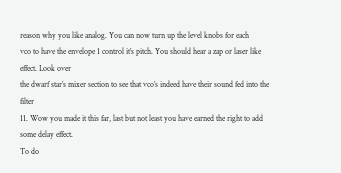reason why you like analog. You can now turn up the level knobs for each
vco to have the envelope 1 control it’s pitch. You should hear a zap or laser like effect. Look over
the dwarf star’s mixer section to see that vco’s indeed have their sound fed into the filter
11. Wow you made it this far, last but not least you have earned the right to add some delay effect.
To do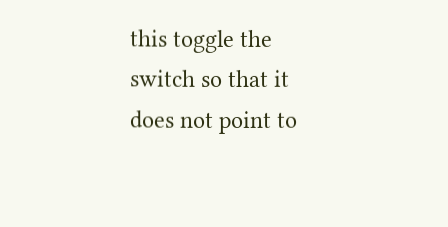this toggle the switch so that it does not point to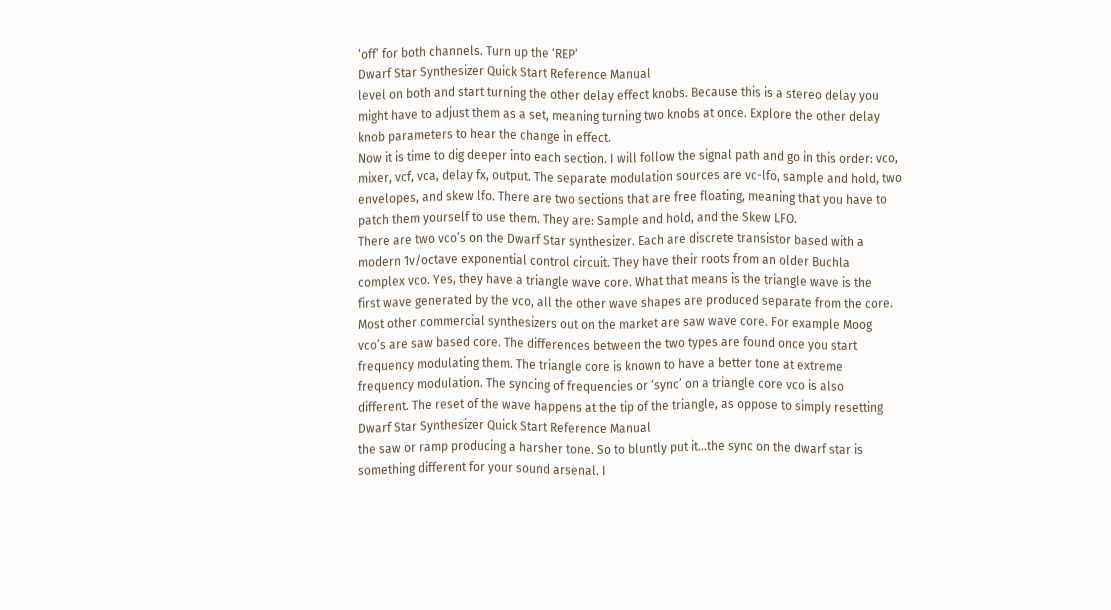‘off’ for both channels. Turn up the ‘REP’
Dwarf Star Synthesizer Quick Start Reference Manual
level on both and start turning the other delay effect knobs. Because this is a stereo delay you
might have to adjust them as a set, meaning turning two knobs at once. Explore the other delay
knob parameters to hear the change in effect.
Now it is time to dig deeper into each section. I will follow the signal path and go in this order: vco,
mixer, vcf, vca, delay fx, output. The separate modulation sources are vc-lfo, sample and hold, two
envelopes, and skew lfo. There are two sections that are free floating, meaning that you have to
patch them yourself to use them. They are: Sample and hold, and the Skew LFO.
There are two vco’s on the Dwarf Star synthesizer. Each are discrete transistor based with a
modern 1v/octave exponential control circuit. They have their roots from an older Buchla
complex vco. Yes, they have a triangle wave core. What that means is the triangle wave is the
first wave generated by the vco, all the other wave shapes are produced separate from the core.
Most other commercial synthesizers out on the market are saw wave core. For example Moog
vco’s are saw based core. The differences between the two types are found once you start
frequency modulating them. The triangle core is known to have a better tone at extreme
frequency modulation. The syncing of frequencies or ‘sync’ on a triangle core vco is also
different. The reset of the wave happens at the tip of the triangle, as oppose to simply resetting
Dwarf Star Synthesizer Quick Start Reference Manual
the saw or ramp producing a harsher tone. So to bluntly put it…the sync on the dwarf star is
something different for your sound arsenal. I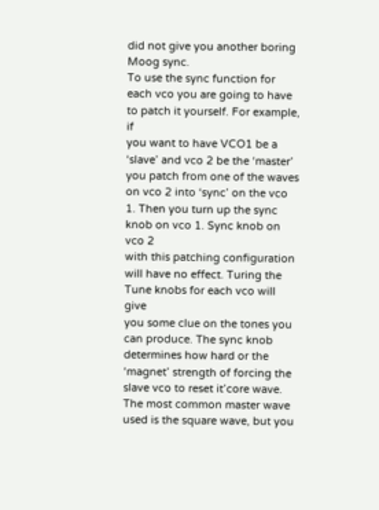did not give you another boring Moog sync.
To use the sync function for each vco you are going to have to patch it yourself. For example, if
you want to have VCO1 be a ‘slave’ and vco 2 be the ‘master’ you patch from one of the waves
on vco 2 into ‘sync’ on the vco 1. Then you turn up the sync knob on vco 1. Sync knob on vco 2
with this patching configuration will have no effect. Turing the Tune knobs for each vco will give
you some clue on the tones you can produce. The sync knob determines how hard or the
‘magnet’ strength of forcing the slave vco to reset it’core wave. The most common master wave
used is the square wave, but you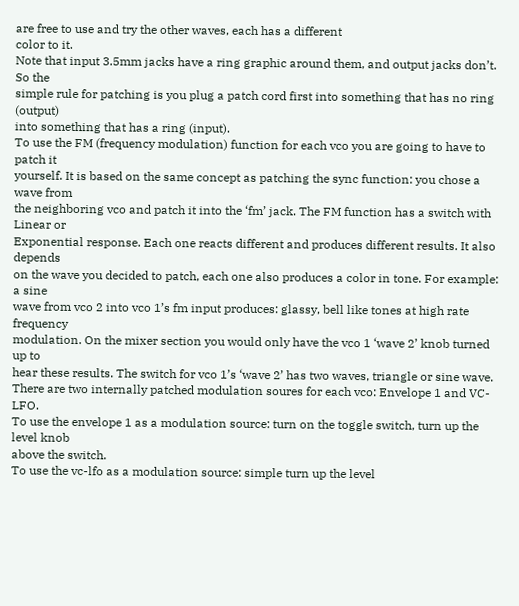are free to use and try the other waves, each has a different
color to it.
Note that input 3.5mm jacks have a ring graphic around them, and output jacks don’t. So the
simple rule for patching is you plug a patch cord first into something that has no ring (output)
into something that has a ring (input).
To use the FM (frequency modulation) function for each vco you are going to have to patch it
yourself. It is based on the same concept as patching the sync function: you chose a wave from
the neighboring vco and patch it into the ‘fm’ jack. The FM function has a switch with Linear or
Exponential response. Each one reacts different and produces different results. It also depends
on the wave you decided to patch, each one also produces a color in tone. For example: a sine
wave from vco 2 into vco 1’s fm input produces: glassy, bell like tones at high rate frequency
modulation. On the mixer section you would only have the vco 1 ‘wave 2’ knob turned up to
hear these results. The switch for vco 1’s ‘wave 2’ has two waves, triangle or sine wave.
There are two internally patched modulation soures for each vco: Envelope 1 and VC-LFO.
To use the envelope 1 as a modulation source: turn on the toggle switch, turn up the level knob
above the switch.
To use the vc-lfo as a modulation source: simple turn up the level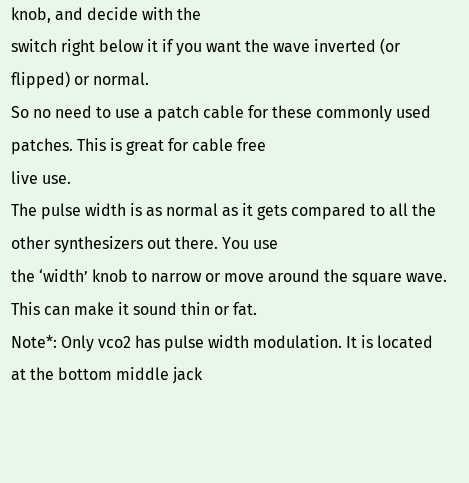knob, and decide with the
switch right below it if you want the wave inverted (or flipped) or normal.
So no need to use a patch cable for these commonly used patches. This is great for cable free
live use.
The pulse width is as normal as it gets compared to all the other synthesizers out there. You use
the ‘width’ knob to narrow or move around the square wave. This can make it sound thin or fat.
Note*: Only vco2 has pulse width modulation. It is located at the bottom middle jack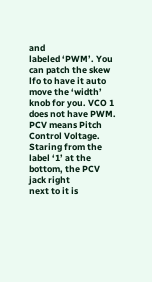and
labeled ‘PWM’. You can patch the skew lfo to have it auto move the ‘width’ knob for you. VCO 1
does not have PWM.
PCV means Pitch Control Voltage. Staring from the label ‘1’ at the bottom, the PCV jack right
next to it is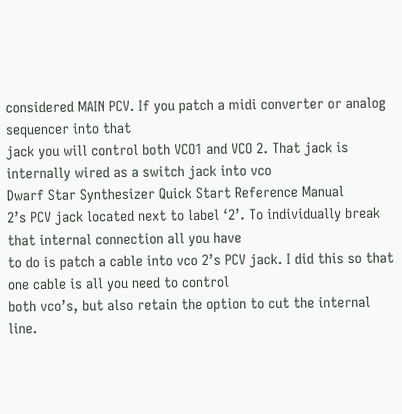considered MAIN PCV. If you patch a midi converter or analog sequencer into that
jack you will control both VCO1 and VCO 2. That jack is internally wired as a switch jack into vco
Dwarf Star Synthesizer Quick Start Reference Manual
2’s PCV jack located next to label ‘2’. To individually break that internal connection all you have
to do is patch a cable into vco 2’s PCV jack. I did this so that one cable is all you need to control
both vco’s, but also retain the option to cut the internal line.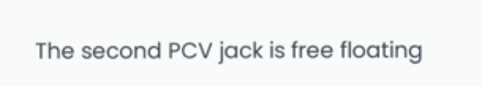The second PCV jack is free floating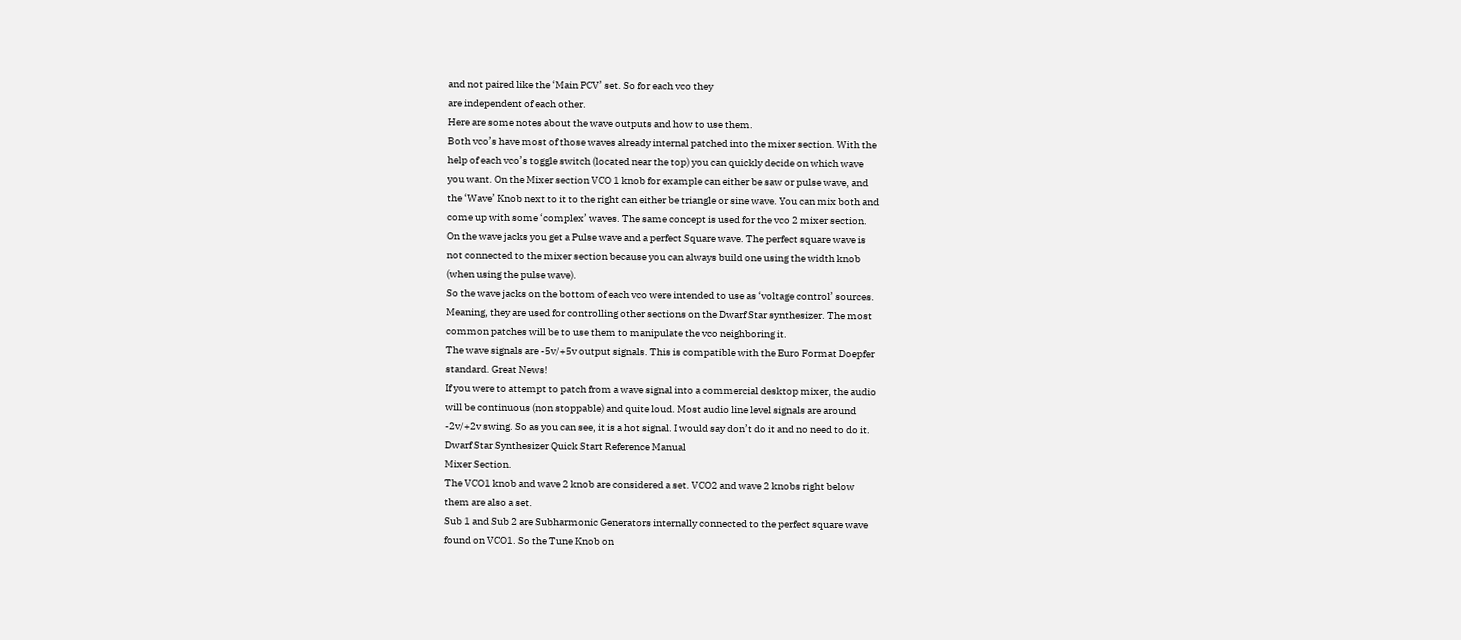and not paired like the ‘Main PCV’ set. So for each vco they
are independent of each other.
Here are some notes about the wave outputs and how to use them.
Both vco’s have most of those waves already internal patched into the mixer section. With the
help of each vco’s toggle switch (located near the top) you can quickly decide on which wave
you want. On the Mixer section VCO 1 knob for example can either be saw or pulse wave, and
the ‘Wave’ Knob next to it to the right can either be triangle or sine wave. You can mix both and
come up with some ‘complex’ waves. The same concept is used for the vco 2 mixer section.
On the wave jacks you get a Pulse wave and a perfect Square wave. The perfect square wave is
not connected to the mixer section because you can always build one using the width knob
(when using the pulse wave).
So the wave jacks on the bottom of each vco were intended to use as ‘voltage control’ sources.
Meaning, they are used for controlling other sections on the Dwarf Star synthesizer. The most
common patches will be to use them to manipulate the vco neighboring it.
The wave signals are -5v/+5v output signals. This is compatible with the Euro Format Doepfer
standard. Great News!
If you were to attempt to patch from a wave signal into a commercial desktop mixer, the audio
will be continuous (non stoppable) and quite loud. Most audio line level signals are around
-2v/+2v swing. So as you can see, it is a hot signal. I would say don’t do it and no need to do it.
Dwarf Star Synthesizer Quick Start Reference Manual
Mixer Section.
The VCO1 knob and wave 2 knob are considered a set. VCO2 and wave 2 knobs right below
them are also a set.
Sub 1 and Sub 2 are Subharmonic Generators internally connected to the perfect square wave
found on VCO1. So the Tune Knob on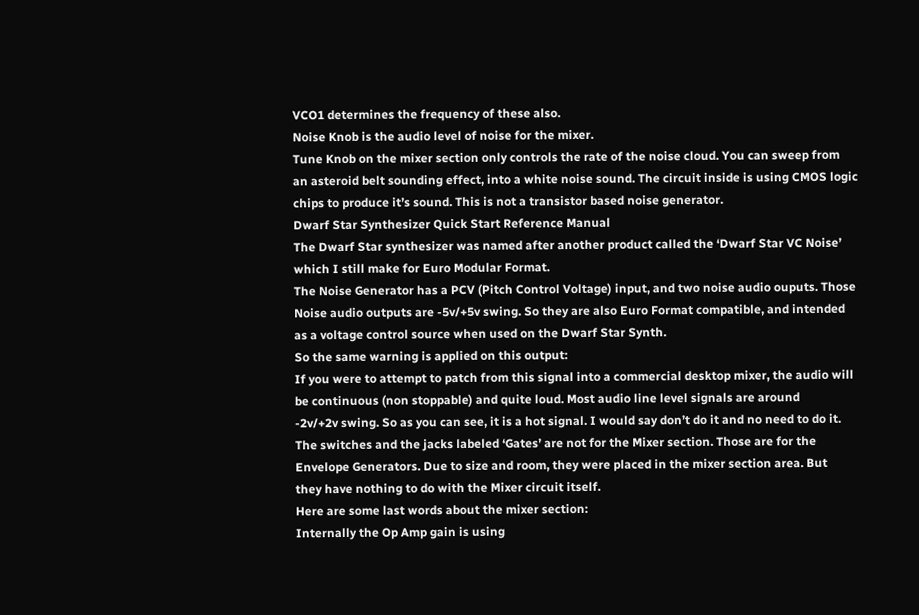VCO1 determines the frequency of these also.
Noise Knob is the audio level of noise for the mixer.
Tune Knob on the mixer section only controls the rate of the noise cloud. You can sweep from
an asteroid belt sounding effect, into a white noise sound. The circuit inside is using CMOS logic
chips to produce it’s sound. This is not a transistor based noise generator.
Dwarf Star Synthesizer Quick Start Reference Manual
The Dwarf Star synthesizer was named after another product called the ‘Dwarf Star VC Noise’
which I still make for Euro Modular Format.
The Noise Generator has a PCV (Pitch Control Voltage) input, and two noise audio ouputs. Those
Noise audio outputs are -5v/+5v swing. So they are also Euro Format compatible, and intended
as a voltage control source when used on the Dwarf Star Synth.
So the same warning is applied on this output:
If you were to attempt to patch from this signal into a commercial desktop mixer, the audio will
be continuous (non stoppable) and quite loud. Most audio line level signals are around
-2v/+2v swing. So as you can see, it is a hot signal. I would say don’t do it and no need to do it.
The switches and the jacks labeled ‘Gates’ are not for the Mixer section. Those are for the
Envelope Generators. Due to size and room, they were placed in the mixer section area. But
they have nothing to do with the Mixer circuit itself.
Here are some last words about the mixer section:
Internally the Op Amp gain is using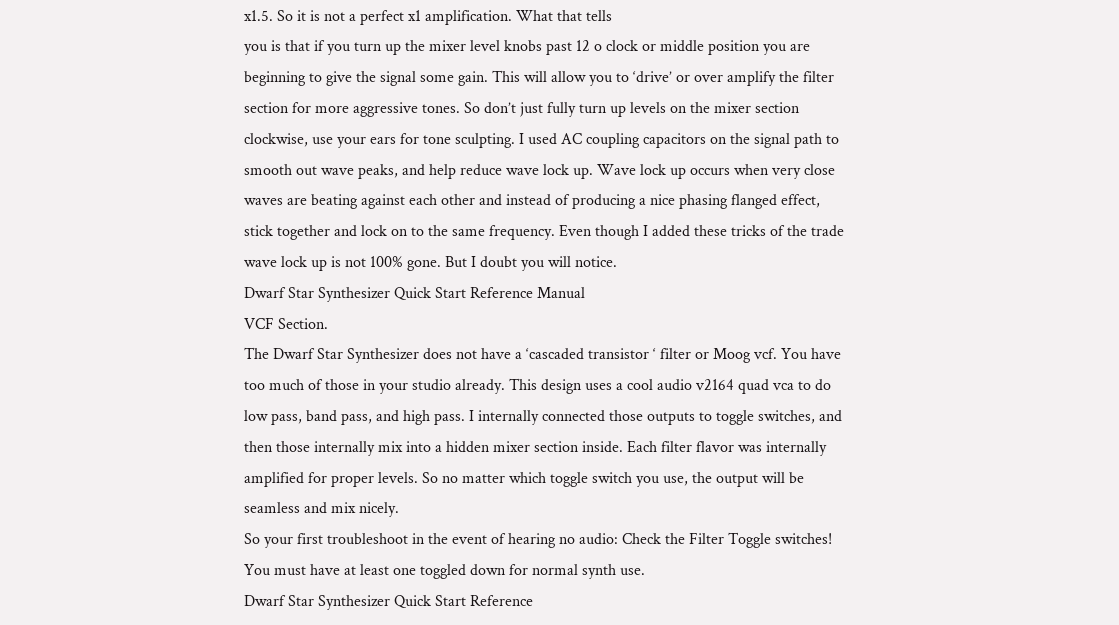x1.5. So it is not a perfect x1 amplification. What that tells
you is that if you turn up the mixer level knobs past 12 o clock or middle position you are
beginning to give the signal some gain. This will allow you to ‘drive’ or over amplify the filter
section for more aggressive tones. So don’t just fully turn up levels on the mixer section
clockwise, use your ears for tone sculpting. I used AC coupling capacitors on the signal path to
smooth out wave peaks, and help reduce wave lock up. Wave lock up occurs when very close
waves are beating against each other and instead of producing a nice phasing flanged effect,
stick together and lock on to the same frequency. Even though I added these tricks of the trade
wave lock up is not 100% gone. But I doubt you will notice.
Dwarf Star Synthesizer Quick Start Reference Manual
VCF Section.
The Dwarf Star Synthesizer does not have a ‘cascaded transistor ‘ filter or Moog vcf. You have
too much of those in your studio already. This design uses a cool audio v2164 quad vca to do
low pass, band pass, and high pass. I internally connected those outputs to toggle switches, and
then those internally mix into a hidden mixer section inside. Each filter flavor was internally
amplified for proper levels. So no matter which toggle switch you use, the output will be
seamless and mix nicely.
So your first troubleshoot in the event of hearing no audio: Check the Filter Toggle switches!
You must have at least one toggled down for normal synth use.
Dwarf Star Synthesizer Quick Start Reference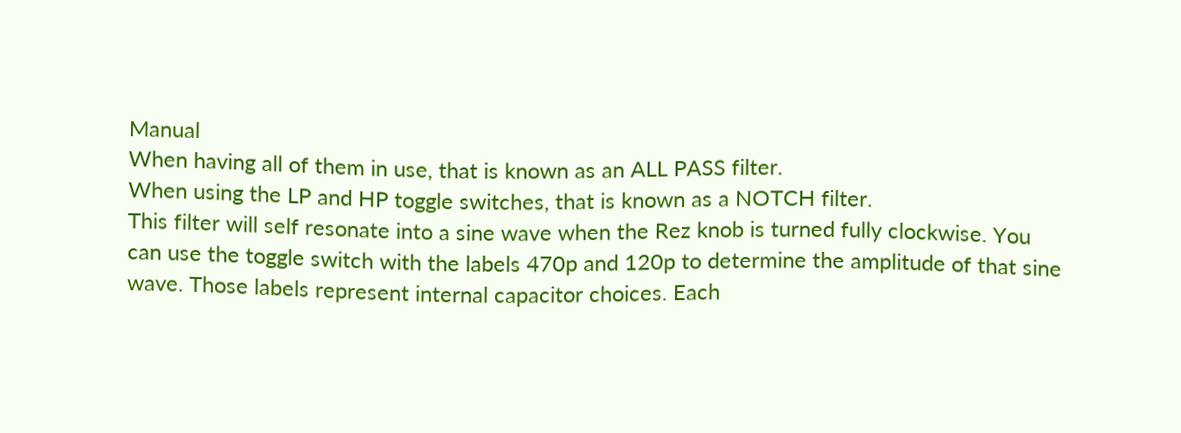Manual
When having all of them in use, that is known as an ALL PASS filter.
When using the LP and HP toggle switches, that is known as a NOTCH filter.
This filter will self resonate into a sine wave when the Rez knob is turned fully clockwise. You
can use the toggle switch with the labels 470p and 120p to determine the amplitude of that sine
wave. Those labels represent internal capacitor choices. Each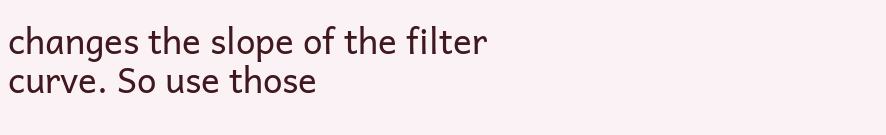changes the slope of the filter
curve. So use those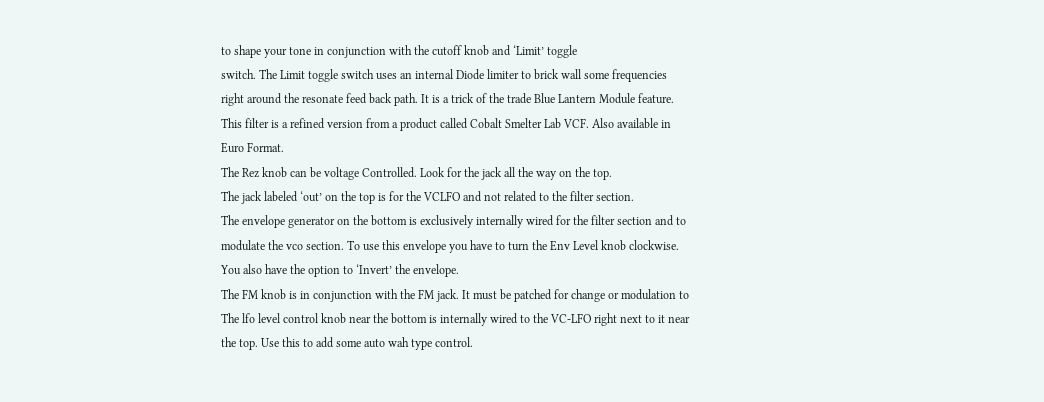to shape your tone in conjunction with the cutoff knob and ‘Limit’ toggle
switch. The Limit toggle switch uses an internal Diode limiter to brick wall some frequencies
right around the resonate feed back path. It is a trick of the trade Blue Lantern Module feature.
This filter is a refined version from a product called Cobalt Smelter Lab VCF. Also available in
Euro Format.
The Rez knob can be voltage Controlled. Look for the jack all the way on the top.
The jack labeled ‘out’ on the top is for the VCLFO and not related to the filter section.
The envelope generator on the bottom is exclusively internally wired for the filter section and to
modulate the vco section. To use this envelope you have to turn the Env Level knob clockwise.
You also have the option to ‘Invert’ the envelope.
The FM knob is in conjunction with the FM jack. It must be patched for change or modulation to
The lfo level control knob near the bottom is internally wired to the VC-LFO right next to it near
the top. Use this to add some auto wah type control.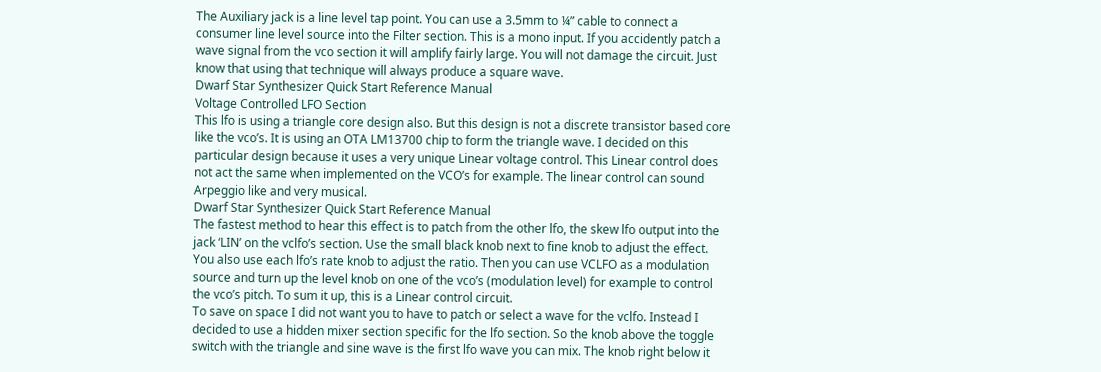The Auxiliary jack is a line level tap point. You can use a 3.5mm to ¼” cable to connect a
consumer line level source into the Filter section. This is a mono input. If you accidently patch a
wave signal from the vco section it will amplify fairly large. You will not damage the circuit. Just
know that using that technique will always produce a square wave.
Dwarf Star Synthesizer Quick Start Reference Manual
Voltage Controlled LFO Section
This lfo is using a triangle core design also. But this design is not a discrete transistor based core
like the vco’s. It is using an OTA LM13700 chip to form the triangle wave. I decided on this
particular design because it uses a very unique Linear voltage control. This Linear control does
not act the same when implemented on the VCO’s for example. The linear control can sound
Arpeggio like and very musical.
Dwarf Star Synthesizer Quick Start Reference Manual
The fastest method to hear this effect is to patch from the other lfo, the skew lfo output into the
jack ‘LIN’ on the vclfo’s section. Use the small black knob next to fine knob to adjust the effect.
You also use each lfo’s rate knob to adjust the ratio. Then you can use VCLFO as a modulation
source and turn up the level knob on one of the vco’s (modulation level) for example to control
the vco’s pitch. To sum it up, this is a Linear control circuit.
To save on space I did not want you to have to patch or select a wave for the vclfo. Instead I
decided to use a hidden mixer section specific for the lfo section. So the knob above the toggle
switch with the triangle and sine wave is the first lfo wave you can mix. The knob right below it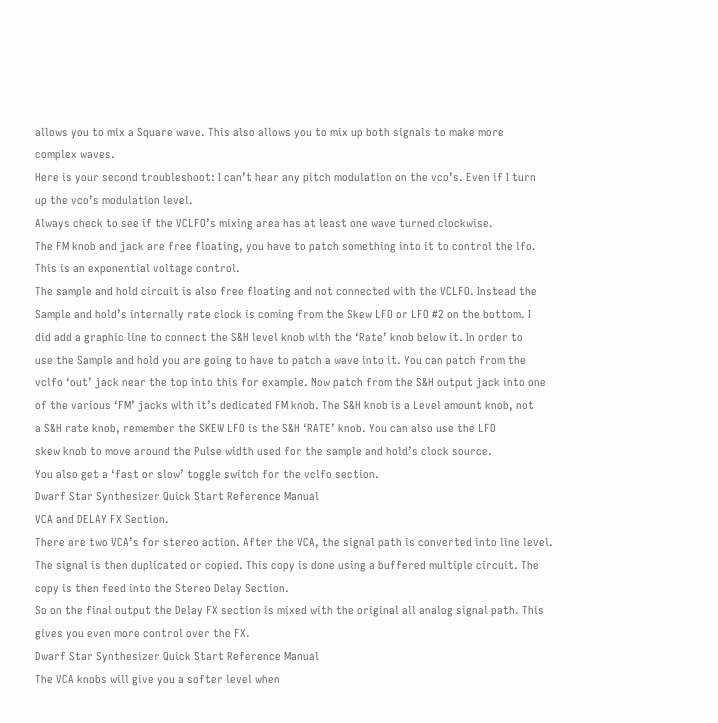allows you to mix a Square wave. This also allows you to mix up both signals to make more
complex waves.
Here is your second troubleshoot: I can’t hear any pitch modulation on the vco’s. Even if I turn
up the vco’s modulation level.
Always check to see if the VCLFO’s mixing area has at least one wave turned clockwise.
The FM knob and jack are free floating, you have to patch something into it to control the lfo.
This is an exponential voltage control.
The sample and hold circuit is also free floating and not connected with the VCLFO. Instead the
Sample and hold’s internally rate clock is coming from the Skew LFO or LFO #2 on the bottom. I
did add a graphic line to connect the S&H level knob with the ‘Rate’ knob below it. In order to
use the Sample and hold you are going to have to patch a wave into it. You can patch from the
vclfo ‘out’ jack near the top into this for example. Now patch from the S&H output jack into one
of the various ‘FM’ jacks with it’s dedicated FM knob. The S&H knob is a Level amount knob, not
a S&H rate knob, remember the SKEW LFO is the S&H ‘RATE’ knob. You can also use the LFO
skew knob to move around the Pulse width used for the sample and hold’s clock source.
You also get a ‘fast or slow’ toggle switch for the vclfo section.
Dwarf Star Synthesizer Quick Start Reference Manual
VCA and DELAY FX Section.
There are two VCA’s for stereo action. After the VCA, the signal path is converted into line level.
The signal is then duplicated or copied. This copy is done using a buffered multiple circuit. The
copy is then feed into the Stereo Delay Section.
So on the final output the Delay FX section is mixed with the original all analog signal path. This
gives you even more control over the FX.
Dwarf Star Synthesizer Quick Start Reference Manual
The VCA knobs will give you a softer level when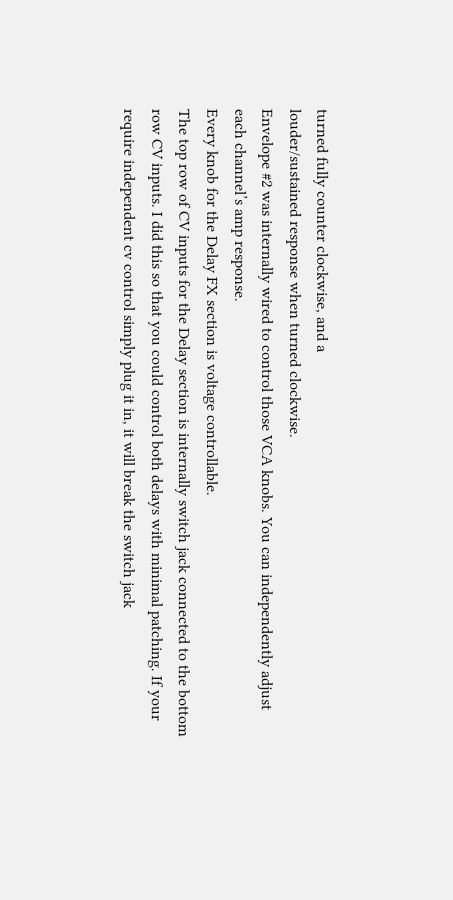turned fully counter clockwise, and a
louder/sustained response when turned clockwise.
Envelope #2 was internally wired to control those VCA knobs. You can independently adjust
each channel’s amp response.
Every knob for the Delay FX section is voltage controllable.
The top row of CV inputs for the Delay section is internally switch jack connected to the bottom
row CV inputs. I did this so that you could control both delays with minimal patching. If your
require independent cv control simply plug it in, it will break the switch jack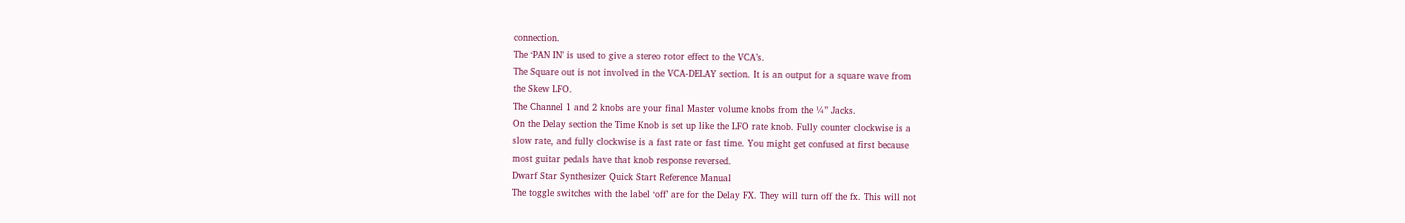connection.
The ‘PAN IN’ is used to give a stereo rotor effect to the VCA’s.
The Square out is not involved in the VCA-DELAY section. It is an output for a square wave from
the Skew LFO.
The Channel 1 and 2 knobs are your final Master volume knobs from the ¼” Jacks.
On the Delay section the Time Knob is set up like the LFO rate knob. Fully counter clockwise is a
slow rate, and fully clockwise is a fast rate or fast time. You might get confused at first because
most guitar pedals have that knob response reversed.
Dwarf Star Synthesizer Quick Start Reference Manual
The toggle switches with the label ‘off’ are for the Delay FX. They will turn off the fx. This will not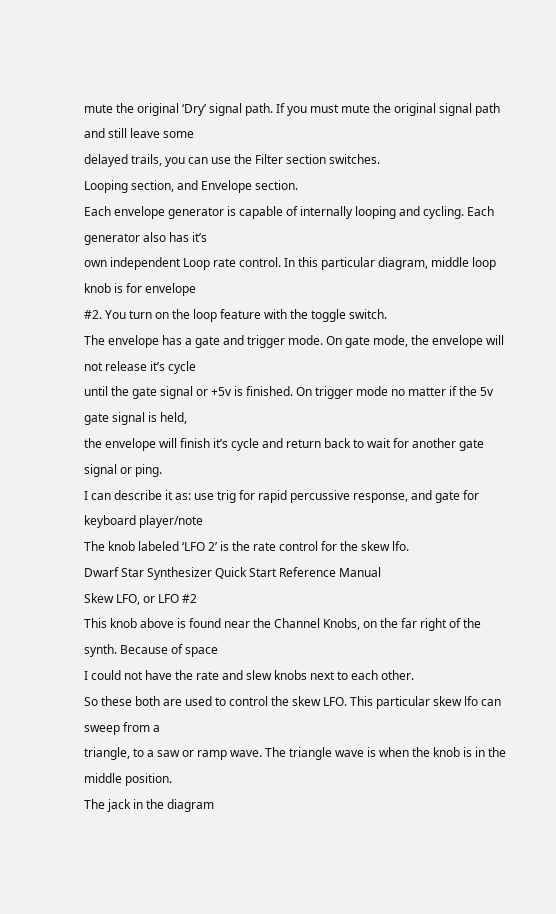mute the original ‘Dry’ signal path. If you must mute the original signal path and still leave some
delayed trails, you can use the Filter section switches.
Looping section, and Envelope section.
Each envelope generator is capable of internally looping and cycling. Each generator also has it’s
own independent Loop rate control. In this particular diagram, middle loop knob is for envelope
#2. You turn on the loop feature with the toggle switch.
The envelope has a gate and trigger mode. On gate mode, the envelope will not release it’s cycle
until the gate signal or +5v is finished. On trigger mode no matter if the 5v gate signal is held,
the envelope will finish it’s cycle and return back to wait for another gate signal or ping.
I can describe it as: use trig for rapid percussive response, and gate for keyboard player/note
The knob labeled ‘LFO 2’ is the rate control for the skew lfo.
Dwarf Star Synthesizer Quick Start Reference Manual
Skew LFO, or LFO #2
This knob above is found near the Channel Knobs, on the far right of the synth. Because of space
I could not have the rate and slew knobs next to each other.
So these both are used to control the skew LFO. This particular skew lfo can sweep from a
triangle, to a saw or ramp wave. The triangle wave is when the knob is in the middle position.
The jack in the diagram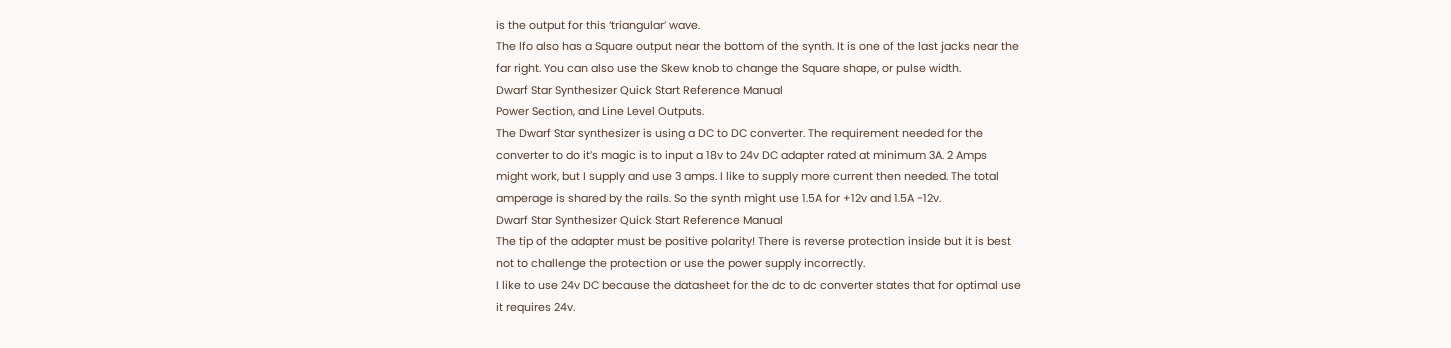is the output for this ‘triangular’ wave.
The lfo also has a Square output near the bottom of the synth. It is one of the last jacks near the
far right. You can also use the Skew knob to change the Square shape, or pulse width.
Dwarf Star Synthesizer Quick Start Reference Manual
Power Section, and Line Level Outputs.
The Dwarf Star synthesizer is using a DC to DC converter. The requirement needed for the
converter to do it’s magic is to input a 18v to 24v DC adapter rated at minimum 3A. 2 Amps
might work, but I supply and use 3 amps. I like to supply more current then needed. The total
amperage is shared by the rails. So the synth might use 1.5A for +12v and 1.5A -12v.
Dwarf Star Synthesizer Quick Start Reference Manual
The tip of the adapter must be positive polarity! There is reverse protection inside but it is best
not to challenge the protection or use the power supply incorrectly.
I like to use 24v DC because the datasheet for the dc to dc converter states that for optimal use
it requires 24v.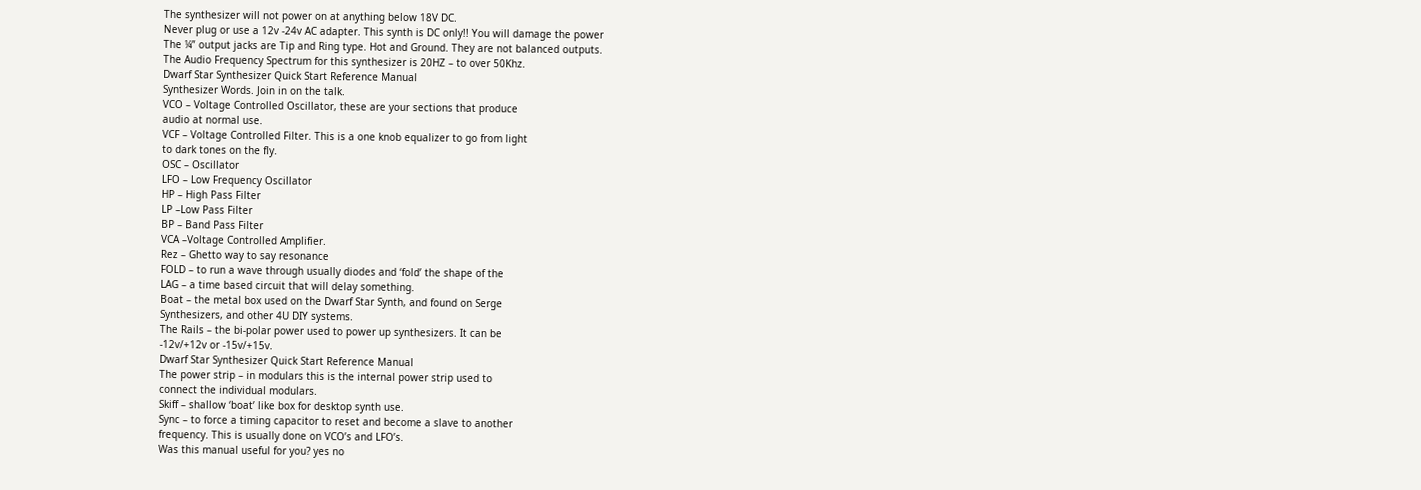The synthesizer will not power on at anything below 18V DC.
Never plug or use a 12v -24v AC adapter. This synth is DC only!! You will damage the power
The ¼” output jacks are Tip and Ring type. Hot and Ground. They are not balanced outputs.
The Audio Frequency Spectrum for this synthesizer is 20HZ – to over 50Khz.
Dwarf Star Synthesizer Quick Start Reference Manual
Synthesizer Words. Join in on the talk.
VCO – Voltage Controlled Oscillator, these are your sections that produce
audio at normal use.
VCF – Voltage Controlled Filter. This is a one knob equalizer to go from light
to dark tones on the fly.
OSC – Oscillator
LFO – Low Frequency Oscillator
HP – High Pass Filter
LP –Low Pass Filter
BP – Band Pass Filter
VCA –Voltage Controlled Amplifier.
Rez – Ghetto way to say resonance
FOLD – to run a wave through usually diodes and ‘fold’ the shape of the
LAG – a time based circuit that will delay something.
Boat – the metal box used on the Dwarf Star Synth, and found on Serge
Synthesizers, and other 4U DIY systems.
The Rails – the bi-polar power used to power up synthesizers. It can be
-12v/+12v or -15v/+15v.
Dwarf Star Synthesizer Quick Start Reference Manual
The power strip – in modulars this is the internal power strip used to
connect the individual modulars.
Skiff – shallow ‘boat’ like box for desktop synth use.
Sync – to force a timing capacitor to reset and become a slave to another
frequency. This is usually done on VCO’s and LFO’s.
Was this manual useful for you? yes no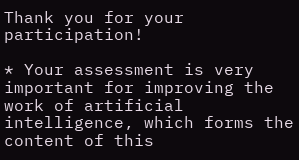Thank you for your participation!

* Your assessment is very important for improving the work of artificial intelligence, which forms the content of this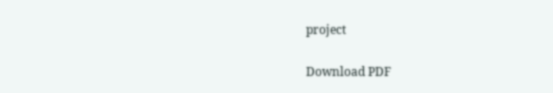project

Download PDF